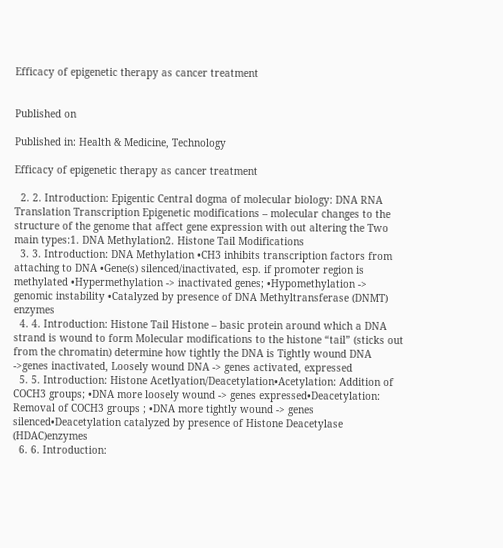Efficacy of epigenetic therapy as cancer treatment


Published on

Published in: Health & Medicine, Technology

Efficacy of epigenetic therapy as cancer treatment

  2. 2. Introduction: Epigentic Central dogma of molecular biology: DNA RNA Translation Transcription Epigenetic modifications – molecular changes to the structure of the genome that affect gene expression with out altering the Two main types:1. DNA Methylation2. Histone Tail Modifications
  3. 3. Introduction: DNA Methylation •CH3 inhibits transcription factors from attaching to DNA •Gene(s) silenced/inactivated, esp. if promoter region is methylated •Hypermethylation -> inactivated genes; •Hypomethylation -> genomic instability •Catalyzed by presence of DNA Methyltransferase (DNMT) enzymes
  4. 4. Introduction: Histone Tail Histone – basic protein around which a DNA strand is wound to form Molecular modifications to the histone “tail” (sticks out from the chromatin) determine how tightly the DNA is Tightly wound DNA ->genes inactivated, Loosely wound DNA -> genes activated, expressed
  5. 5. Introduction: Histone Acetlyation/Deacetylation•Acetylation: Addition of COCH3 groups; •DNA more loosely wound -> genes expressed•Deacetylation: Removal of COCH3 groups ; •DNA more tightly wound -> genes silenced•Deacetylation catalyzed by presence of Histone Deacetylase (HDAC)enzymes
  6. 6. Introduction: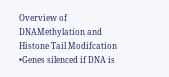Overview of DNAMethylation and Histone Tail Modifcation •Genes silenced if DNA is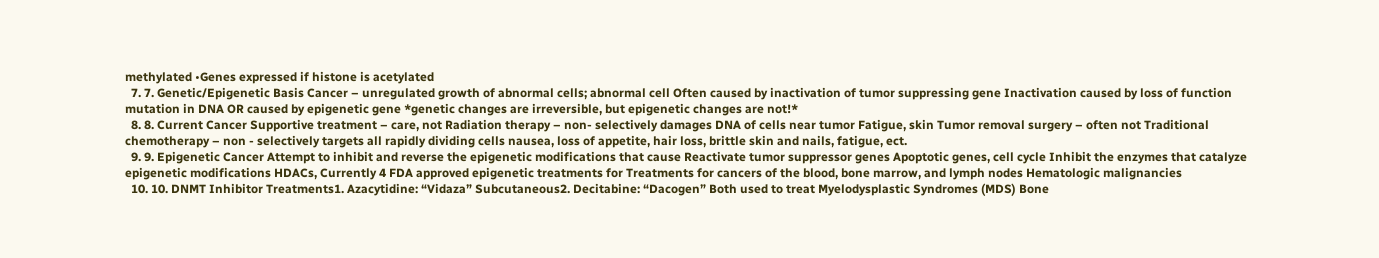methylated •Genes expressed if histone is acetylated
  7. 7. Genetic/Epigenetic Basis Cancer – unregulated growth of abnormal cells; abnormal cell Often caused by inactivation of tumor suppressing gene Inactivation caused by loss of function mutation in DNA OR caused by epigenetic gene *genetic changes are irreversible, but epigenetic changes are not!*
  8. 8. Current Cancer Supportive treatment – care, not Radiation therapy – non- selectively damages DNA of cells near tumor Fatigue, skin Tumor removal surgery – often not Traditional chemotherapy – non - selectively targets all rapidly dividing cells nausea, loss of appetite, hair loss, brittle skin and nails, fatigue, ect.
  9. 9. Epigenetic Cancer Attempt to inhibit and reverse the epigenetic modifications that cause Reactivate tumor suppressor genes Apoptotic genes, cell cycle Inhibit the enzymes that catalyze epigenetic modifications HDACs, Currently 4 FDA approved epigenetic treatments for Treatments for cancers of the blood, bone marrow, and lymph nodes Hematologic malignancies
  10. 10. DNMT Inhibitor Treatments1. Azacytidine: “Vidaza” Subcutaneous2. Decitabine: “Dacogen” Both used to treat Myelodysplastic Syndromes (MDS) Bone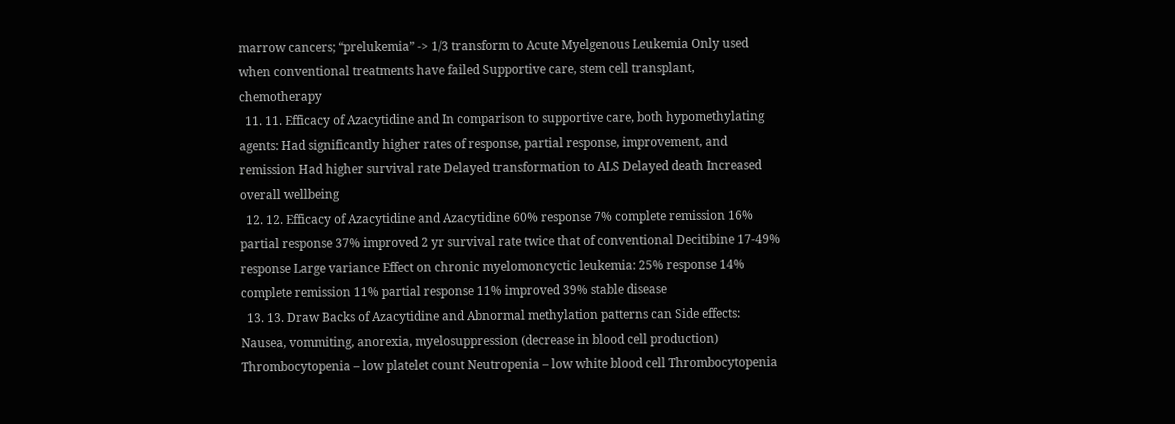marrow cancers; “prelukemia” -> 1/3 transform to Acute Myelgenous Leukemia Only used when conventional treatments have failed Supportive care, stem cell transplant, chemotherapy
  11. 11. Efficacy of Azacytidine and In comparison to supportive care, both hypomethylating agents: Had significantly higher rates of response, partial response, improvement, and remission Had higher survival rate Delayed transformation to ALS Delayed death Increased overall wellbeing
  12. 12. Efficacy of Azacytidine and Azacytidine 60% response 7% complete remission 16% partial response 37% improved 2 yr survival rate twice that of conventional Decitibine 17-49% response Large variance Effect on chronic myelomoncyctic leukemia: 25% response 14% complete remission 11% partial response 11% improved 39% stable disease
  13. 13. Draw Backs of Azacytidine and Abnormal methylation patterns can Side effects: Nausea, vommiting, anorexia, myelosuppression (decrease in blood cell production) Thrombocytopenia – low platelet count Neutropenia – low white blood cell Thrombocytopenia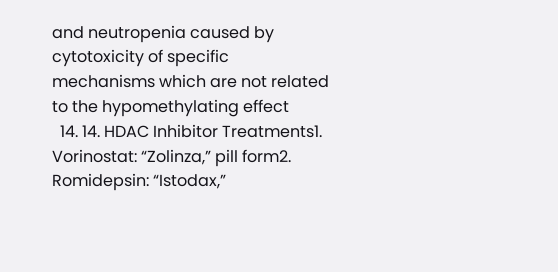and neutropenia caused by cytotoxicity of specific mechanisms which are not related to the hypomethylating effect
  14. 14. HDAC Inhibitor Treatments1. Vorinostat: “Zolinza,” pill form2. Romidepsin: “Istodax,”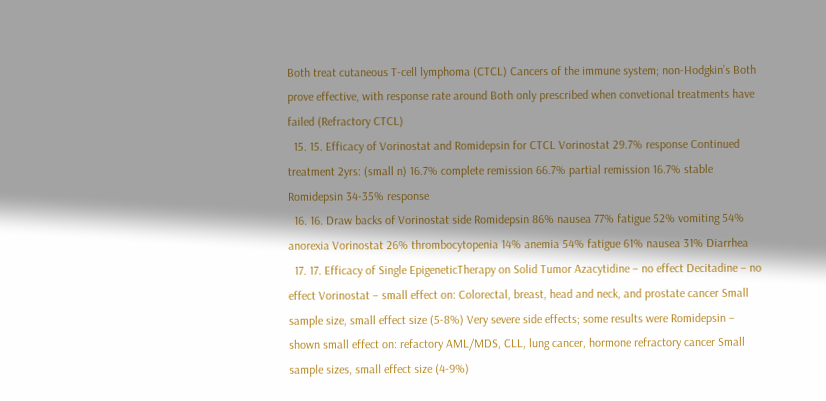Both treat cutaneous T-cell lymphoma (CTCL) Cancers of the immune system; non-Hodgkin’s Both prove effective, with response rate around Both only prescribed when convetional treatments have failed (Refractory CTCL)
  15. 15. Efficacy of Vorinostat and Romidepsin for CTCL Vorinostat 29.7% response Continued treatment 2yrs: (small n) 16.7% complete remission 66.7% partial remission 16.7% stable Romidepsin 34-35% response
  16. 16. Draw backs of Vorinostat side Romidepsin 86% nausea 77% fatigue 52% vomiting 54% anorexia Vorinostat 26% thrombocytopenia 14% anemia 54% fatigue 61% nausea 31% Diarrhea
  17. 17. Efficacy of Single EpigeneticTherapy on Solid Tumor Azacytidine – no effect Decitadine – no effect Vorinostat – small effect on: Colorectal, breast, head and neck, and prostate cancer Small sample size, small effect size (5-8%) Very severe side effects; some results were Romidepsin – shown small effect on: refactory AML/MDS, CLL, lung cancer, hormone refractory cancer Small sample sizes, small effect size (4-9%)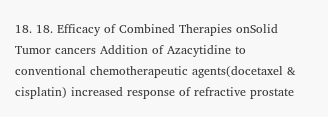18. 18. Efficacy of Combined Therapies onSolid Tumor cancers Addition of Azacytidine to conventional chemotherapeutic agents(docetaxel & cisplatin) increased response of refractive prostate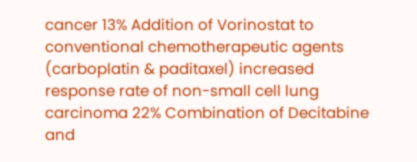cancer 13% Addition of Vorinostat to conventional chemotherapeutic agents (carboplatin & paditaxel) increased response rate of non-small cell lung carcinoma 22% Combination of Decitabine and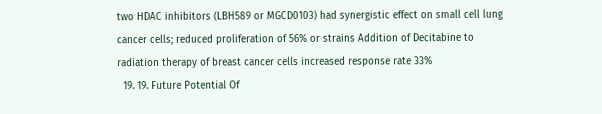two HDAC inhibitors (LBH589 or MGCD0103) had synergistic effect on small cell lung cancer cells; reduced proliferation of 56% or strains Addition of Decitabine to radiation therapy of breast cancer cells increased response rate 33%
  19. 19. Future Potential Of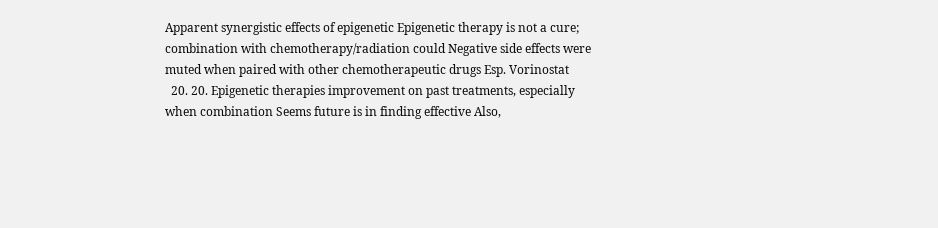Apparent synergistic effects of epigenetic Epigenetic therapy is not a cure; combination with chemotherapy/radiation could Negative side effects were muted when paired with other chemotherapeutic drugs Esp. Vorinostat
  20. 20. Epigenetic therapies improvement on past treatments, especially when combination Seems future is in finding effective Also,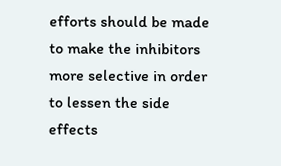efforts should be made to make the inhibitors more selective in order to lessen the side effects